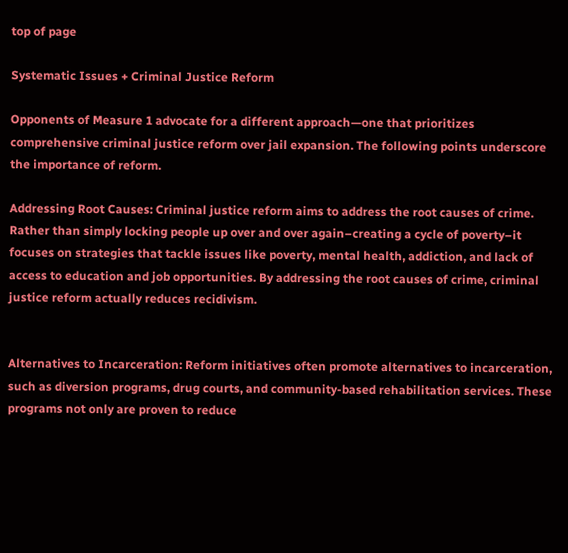top of page

Systematic Issues + Criminal Justice Reform

Opponents of Measure 1 advocate for a different approach—one that prioritizes comprehensive criminal justice reform over jail expansion. The following points underscore the importance of reform.

Addressing Root Causes: Criminal justice reform aims to address the root causes of crime. Rather than simply locking people up over and over again–creating a cycle of poverty–it focuses on strategies that tackle issues like poverty, mental health, addiction, and lack of access to education and job opportunities. By addressing the root causes of crime, criminal justice reform actually reduces recidivism.


Alternatives to Incarceration: Reform initiatives often promote alternatives to incarceration, such as diversion programs, drug courts, and community-based rehabilitation services. These programs not only are proven to reduce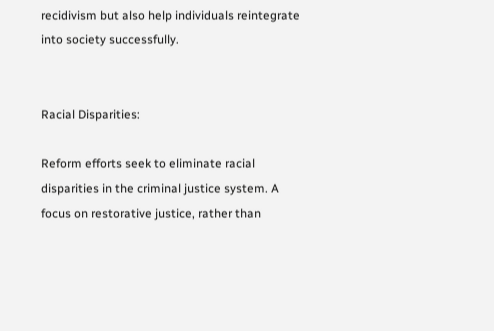recidivism but also help individuals reintegrate into society successfully.


Racial Disparities:

Reform efforts seek to eliminate racial disparities in the criminal justice system. A focus on restorative justice, rather than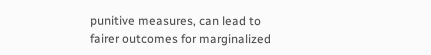punitive measures, can lead to fairer outcomes for marginalized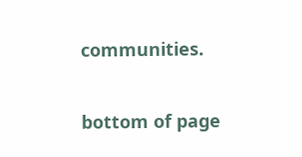communities.

bottom of page